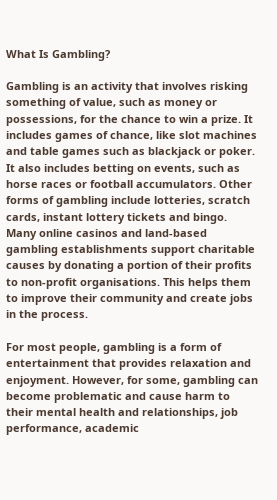What Is Gambling?

Gambling is an activity that involves risking something of value, such as money or possessions, for the chance to win a prize. It includes games of chance, like slot machines and table games such as blackjack or poker. It also includes betting on events, such as horse races or football accumulators. Other forms of gambling include lotteries, scratch cards, instant lottery tickets and bingo. Many online casinos and land-based gambling establishments support charitable causes by donating a portion of their profits to non-profit organisations. This helps them to improve their community and create jobs in the process.

For most people, gambling is a form of entertainment that provides relaxation and enjoyment. However, for some, gambling can become problematic and cause harm to their mental health and relationships, job performance, academic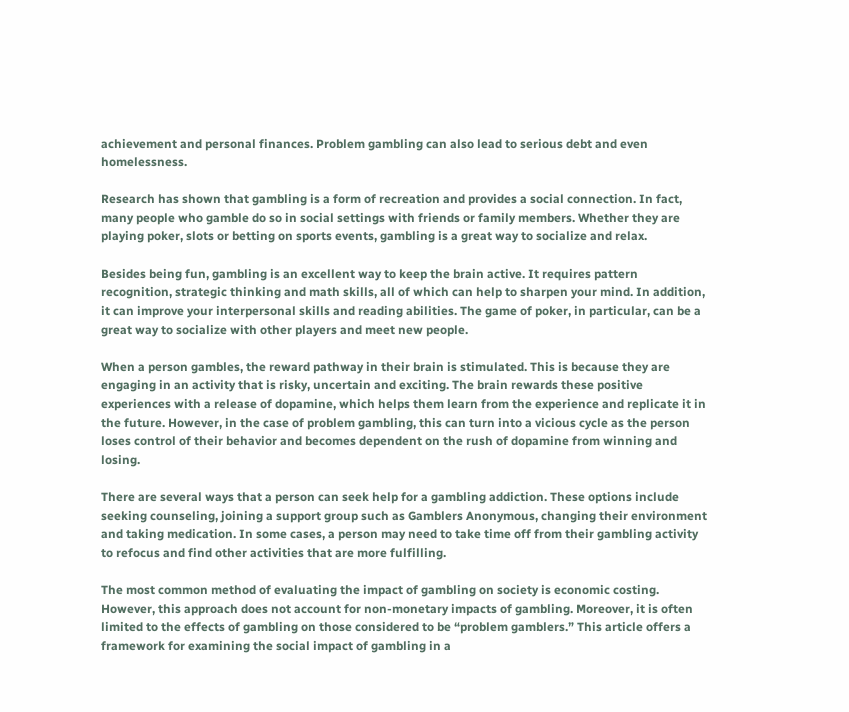achievement and personal finances. Problem gambling can also lead to serious debt and even homelessness.

Research has shown that gambling is a form of recreation and provides a social connection. In fact, many people who gamble do so in social settings with friends or family members. Whether they are playing poker, slots or betting on sports events, gambling is a great way to socialize and relax.

Besides being fun, gambling is an excellent way to keep the brain active. It requires pattern recognition, strategic thinking and math skills, all of which can help to sharpen your mind. In addition, it can improve your interpersonal skills and reading abilities. The game of poker, in particular, can be a great way to socialize with other players and meet new people.

When a person gambles, the reward pathway in their brain is stimulated. This is because they are engaging in an activity that is risky, uncertain and exciting. The brain rewards these positive experiences with a release of dopamine, which helps them learn from the experience and replicate it in the future. However, in the case of problem gambling, this can turn into a vicious cycle as the person loses control of their behavior and becomes dependent on the rush of dopamine from winning and losing.

There are several ways that a person can seek help for a gambling addiction. These options include seeking counseling, joining a support group such as Gamblers Anonymous, changing their environment and taking medication. In some cases, a person may need to take time off from their gambling activity to refocus and find other activities that are more fulfilling.

The most common method of evaluating the impact of gambling on society is economic costing. However, this approach does not account for non-monetary impacts of gambling. Moreover, it is often limited to the effects of gambling on those considered to be “problem gamblers.” This article offers a framework for examining the social impact of gambling in a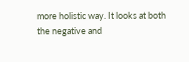more holistic way. It looks at both the negative and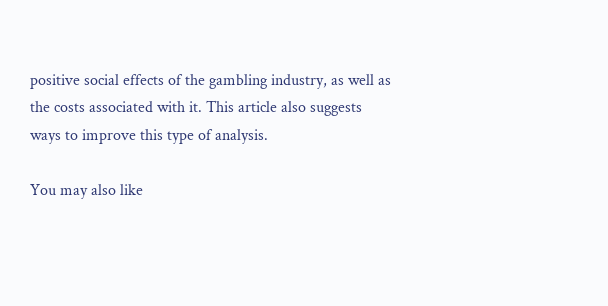positive social effects of the gambling industry, as well as the costs associated with it. This article also suggests ways to improve this type of analysis.

You may also like